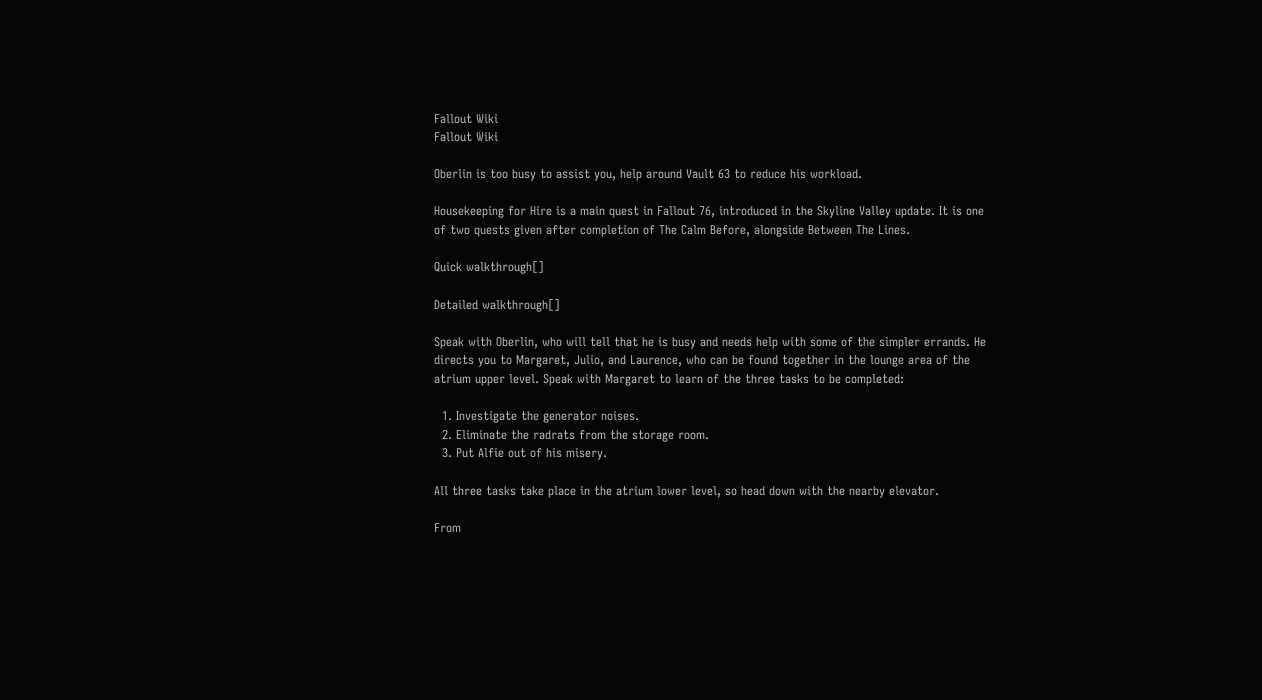Fallout Wiki
Fallout Wiki

Oberlin is too busy to assist you, help around Vault 63 to reduce his workload.

Housekeeping for Hire is a main quest in Fallout 76, introduced in the Skyline Valley update. It is one of two quests given after completion of The Calm Before, alongside Between The Lines.

Quick walkthrough[]

Detailed walkthrough[]

Speak with Oberlin, who will tell that he is busy and needs help with some of the simpler errands. He directs you to Margaret, Julio, and Laurence, who can be found together in the lounge area of the atrium upper level. Speak with Margaret to learn of the three tasks to be completed:

  1. Investigate the generator noises.
  2. Eliminate the radrats from the storage room.
  3. Put Alfie out of his misery.

All three tasks take place in the atrium lower level, so head down with the nearby elevator.

From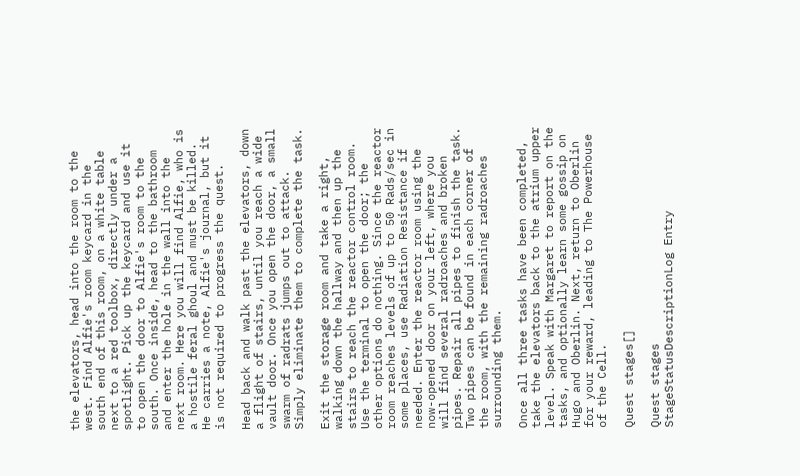the elevators, head into the room to the west. Find Alfie's room keycard in the south end of this room, on a white table next to a red toolbox, directly under a spotlight. Pick up the keycard and use it to open the door to Alfie's room to the south. Once inside, head to the bathroom and enter the hole in the wall into the next room. Here you will find Alfie, who is a hostile feral ghoul and must be killed. He carries a note, Alfie's journal, but it is not required to progress the quest.

Head back and walk past the elevators, down a flight of stairs, until you reach a wide vault door. Once you open the door, a small swarm of radrats jumps out to attack. Simply eliminate them to complete the task.

Exit the storage room and take a right, walking down the hallway and then up the stairs to reach the reactor control room. Use the terminal to open the door; the other options do nothing. Since the reactor room reaches levels of up to 50 Rads/sec in some places, use Radiation Resistance if needed. Enter the reactor room using the now-opened door on your left, where you will find several radroaches and broken pipes. Repair all pipes to finish the task. Two pipes can be found in each corner of the room, with the remaining radroaches surrounding them.

Once all three tasks have been completed, take the elevators back to the atrium upper level. Speak with Margaret to report on the tasks, and optionally learn some gossip on Hugo and Oberlin. Next, return to Oberlin for your reward, leading to The Powerhouse of the Cell.

Quest stages[]

Quest stages
StageStatusDescriptionLog Entry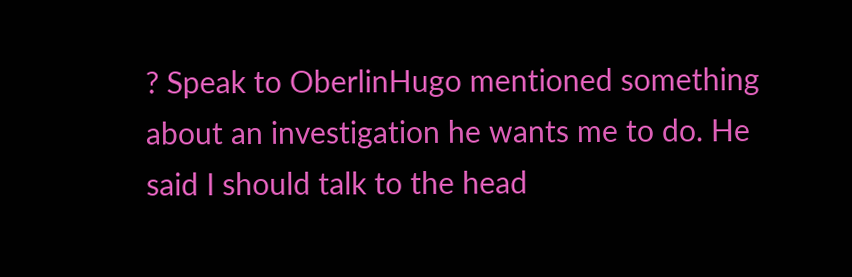? Speak to OberlinHugo mentioned something about an investigation he wants me to do. He said I should talk to the head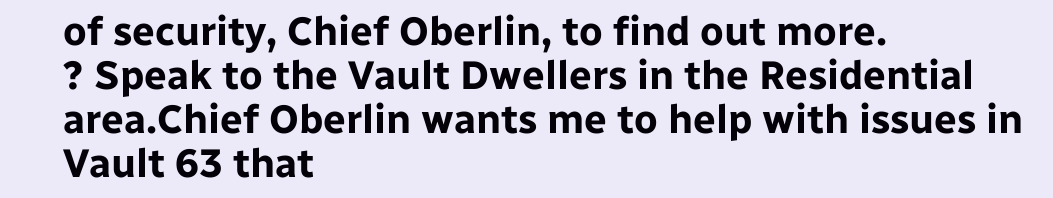of security, Chief Oberlin, to find out more.
? Speak to the Vault Dwellers in the Residential area.Chief Oberlin wants me to help with issues in Vault 63 that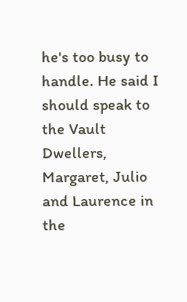he's too busy to handle. He said I should speak to the Vault Dwellers, Margaret, Julio and Laurence in the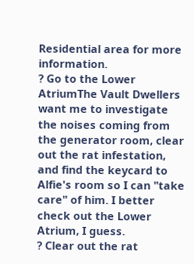Residential area for more information.
? Go to the Lower AtriumThe Vault Dwellers want me to investigate the noises coming from the generator room, clear out the rat infestation, and find the keycard to Alfie's room so I can "take care" of him. I better check out the Lower Atrium, I guess.
? Clear out the rat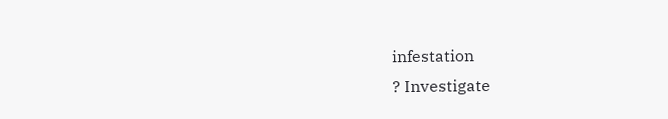infestation
? Investigate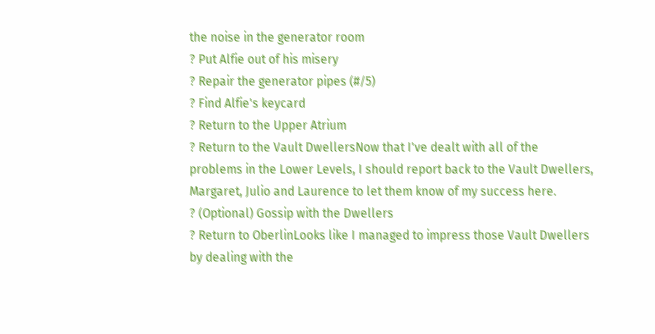the noise in the generator room
? Put Alfie out of his misery
? Repair the generator pipes (#/5)
? Find Alfie's keycard
? Return to the Upper Atrium
? Return to the Vault DwellersNow that I've dealt with all of the problems in the Lower Levels, I should report back to the Vault Dwellers, Margaret, Julio and Laurence to let them know of my success here.
? (Optional) Gossip with the Dwellers
? Return to OberlinLooks like I managed to impress those Vault Dwellers by dealing with the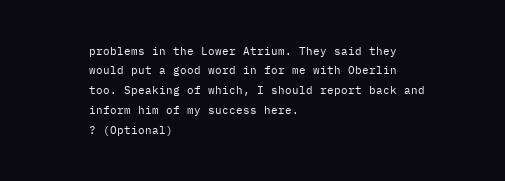problems in the Lower Atrium. They said they would put a good word in for me with Oberlin too. Speaking of which, I should report back and inform him of my success here.
? (Optional)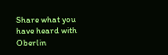Share what you have heard with Oberlin